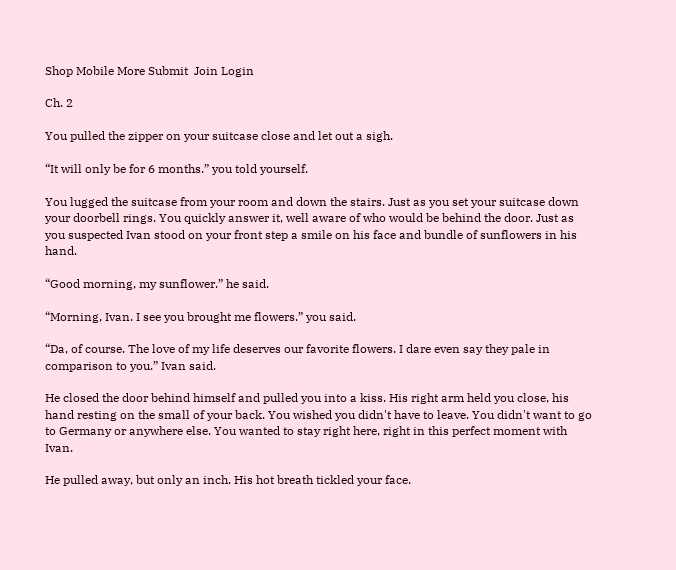Shop Mobile More Submit  Join Login

Ch. 2

You pulled the zipper on your suitcase close and let out a sigh.

“It will only be for 6 months.” you told yourself.

You lugged the suitcase from your room and down the stairs. Just as you set your suitcase down your doorbell rings. You quickly answer it, well aware of who would be behind the door. Just as you suspected Ivan stood on your front step a smile on his face and bundle of sunflowers in his hand.

“Good morning, my sunflower.” he said.

“Morning, Ivan. I see you brought me flowers.” you said.

“Da, of course. The love of my life deserves our favorite flowers. I dare even say they pale in comparison to you.” Ivan said.

He closed the door behind himself and pulled you into a kiss. His right arm held you close, his hand resting on the small of your back. You wished you didn't have to leave. You didn't want to go to Germany or anywhere else. You wanted to stay right here, right in this perfect moment with Ivan.

He pulled away, but only an inch. His hot breath tickled your face.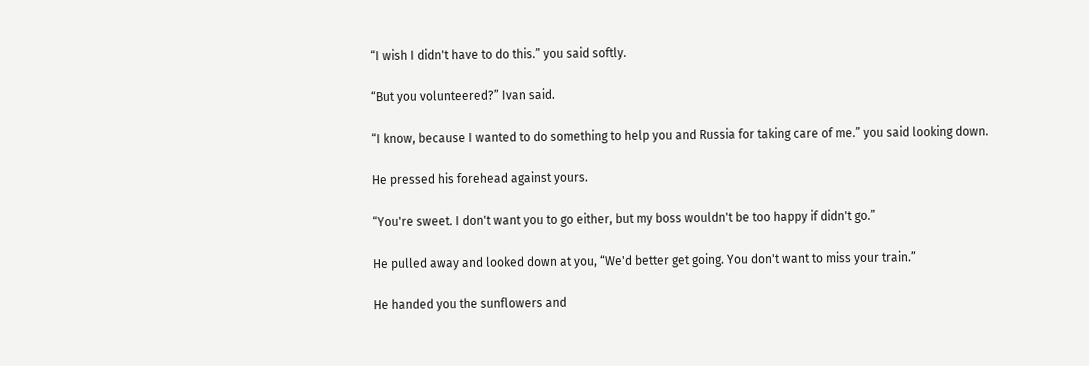“I wish I didn't have to do this.” you said softly.

“But you volunteered?” Ivan said.

“I know, because I wanted to do something to help you and Russia for taking care of me.” you said looking down.

He pressed his forehead against yours.

“You're sweet. I don't want you to go either, but my boss wouldn't be too happy if didn't go.”

He pulled away and looked down at you, “We'd better get going. You don't want to miss your train.”

He handed you the sunflowers and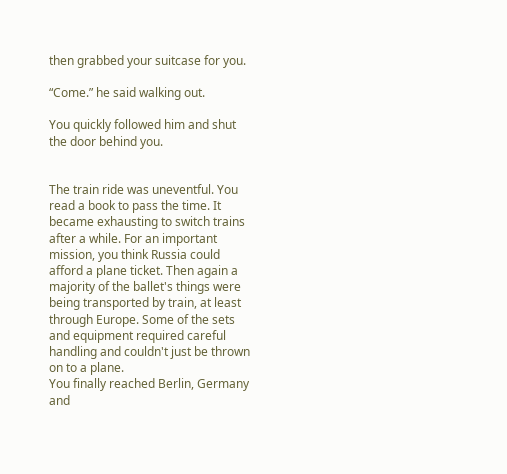then grabbed your suitcase for you.

“Come.” he said walking out.

You quickly followed him and shut the door behind you.


The train ride was uneventful. You read a book to pass the time. It became exhausting to switch trains after a while. For an important mission, you think Russia could afford a plane ticket. Then again a majority of the ballet's things were being transported by train, at least through Europe. Some of the sets and equipment required careful handling and couldn't just be thrown on to a plane.
You finally reached Berlin, Germany and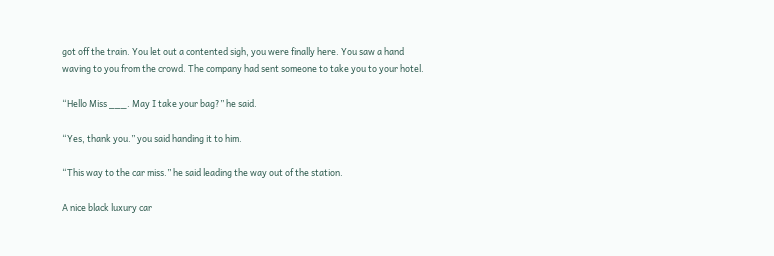got off the train. You let out a contented sigh, you were finally here. You saw a hand waving to you from the crowd. The company had sent someone to take you to your hotel.

“Hello Miss ___. May I take your bag?” he said.

“Yes, thank you.” you said handing it to him.

“This way to the car miss.” he said leading the way out of the station.

A nice black luxury car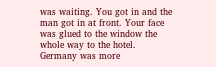was waiting. You got in and the man got in at front. Your face was glued to the window the whole way to the hotel. Germany was more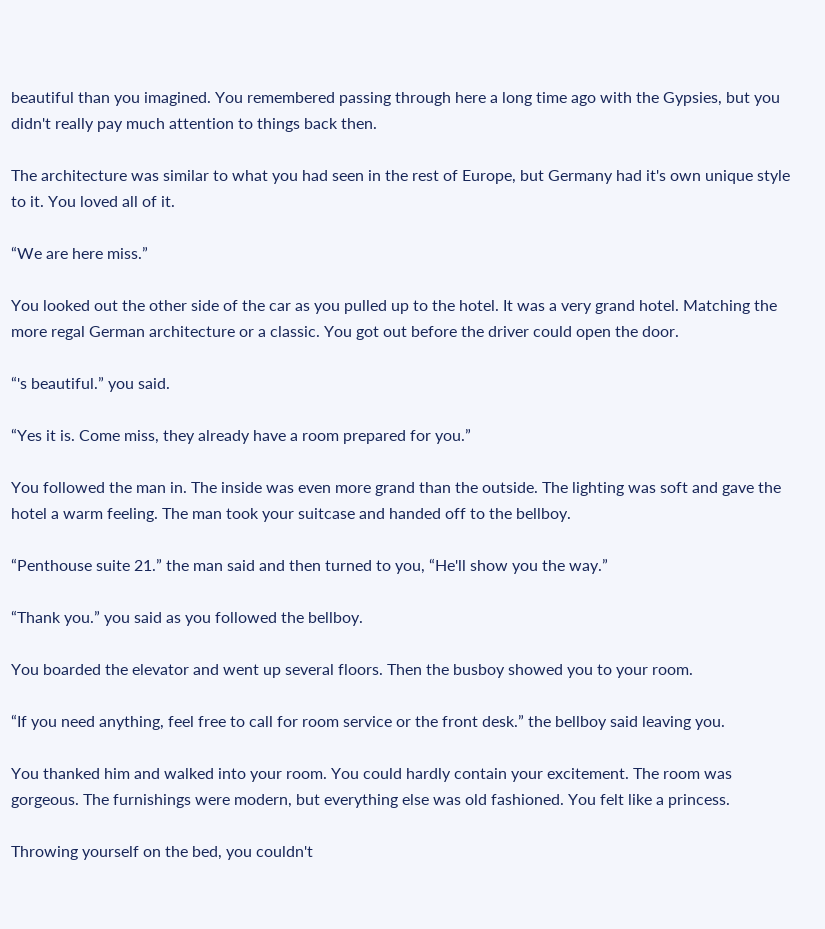beautiful than you imagined. You remembered passing through here a long time ago with the Gypsies, but you didn't really pay much attention to things back then.

The architecture was similar to what you had seen in the rest of Europe, but Germany had it's own unique style to it. You loved all of it.

“We are here miss.”

You looked out the other side of the car as you pulled up to the hotel. It was a very grand hotel. Matching the more regal German architecture or a classic. You got out before the driver could open the door.

“'s beautiful.” you said.

“Yes it is. Come miss, they already have a room prepared for you.”

You followed the man in. The inside was even more grand than the outside. The lighting was soft and gave the hotel a warm feeling. The man took your suitcase and handed off to the bellboy.

“Penthouse suite 21.” the man said and then turned to you, “He'll show you the way.”

“Thank you.” you said as you followed the bellboy.

You boarded the elevator and went up several floors. Then the busboy showed you to your room.

“If you need anything, feel free to call for room service or the front desk.” the bellboy said leaving you.

You thanked him and walked into your room. You could hardly contain your excitement. The room was gorgeous. The furnishings were modern, but everything else was old fashioned. You felt like a princess.

Throwing yourself on the bed, you couldn't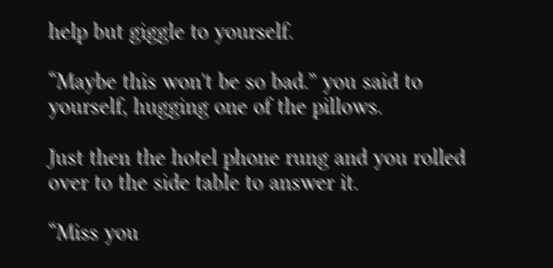help but giggle to yourself.

“Maybe this won't be so bad.” you said to yourself, hugging one of the pillows.

Just then the hotel phone rung and you rolled over to the side table to answer it.

“Miss you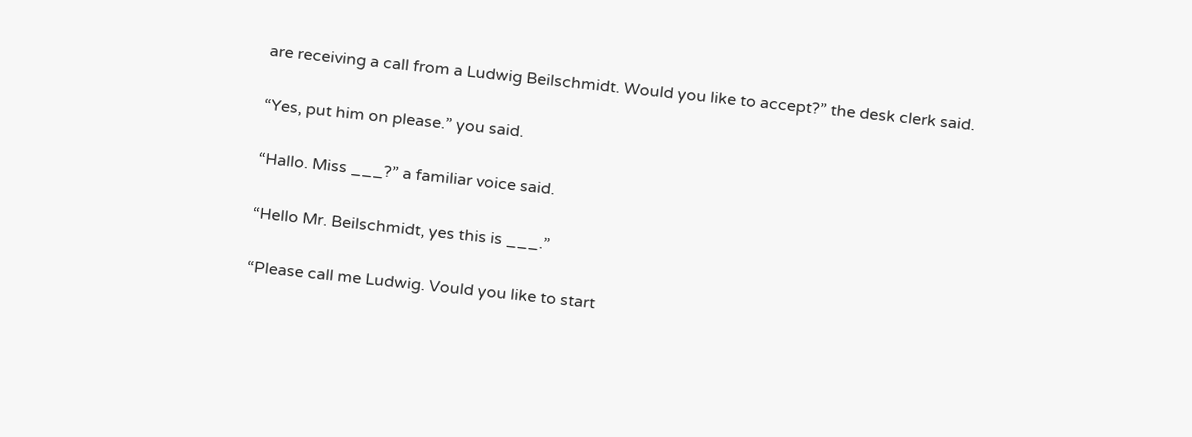are receiving a call from a Ludwig Beilschmidt. Would you like to accept?” the desk clerk said.

“Yes, put him on please.” you said.

“Hallo. Miss ___?” a familiar voice said.

“Hello Mr. Beilschmidt, yes this is ___.”

“Please call me Ludwig. Vould you like to start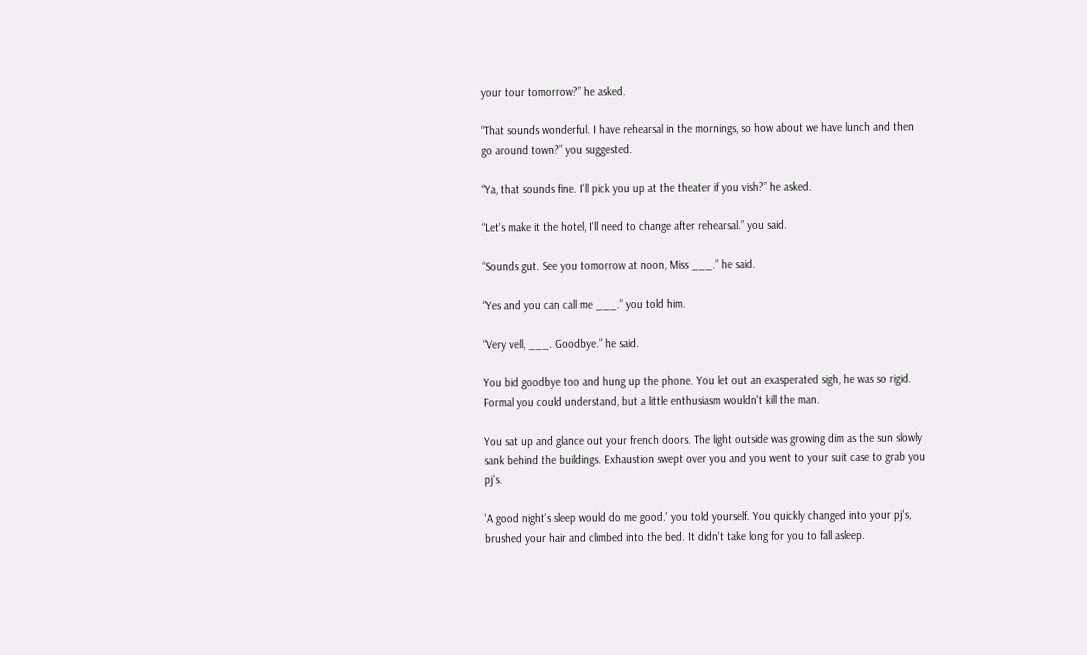your tour tomorrow?” he asked.

“That sounds wonderful. I have rehearsal in the mornings, so how about we have lunch and then go around town?” you suggested.

“Ya, that sounds fine. I'll pick you up at the theater if you vish?” he asked.

“Let's make it the hotel, I'll need to change after rehearsal.” you said.

“Sounds gut. See you tomorrow at noon, Miss ___.” he said.

“Yes and you can call me ___.” you told him.

“Very vell, ___. Goodbye.” he said.

You bid goodbye too and hung up the phone. You let out an exasperated sigh, he was so rigid. Formal you could understand, but a little enthusiasm wouldn't kill the man.

You sat up and glance out your french doors. The light outside was growing dim as the sun slowly sank behind the buildings. Exhaustion swept over you and you went to your suit case to grab you pj's.

'A good night's sleep would do me good.' you told yourself. You quickly changed into your pj's, brushed your hair and climbed into the bed. It didn't take long for you to fall asleep.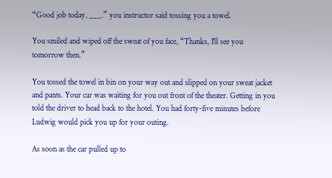“Good job today, ___.” you instructor said tossing you a towel.

You smiled and wiped off the sweat of you face, “Thanks, I'll see you tomorrow then.”

You tossed the towel in bin on your way out and slipped on your sweat jacket and pants. Your car was waiting for you out front of the theater. Getting in you told the driver to head back to the hotel. You had forty-five minutes before Ludwig would pick you up for your outing.

As soon as the car pulled up to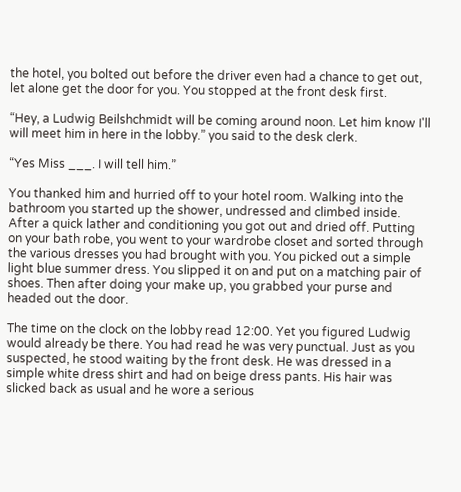the hotel, you bolted out before the driver even had a chance to get out, let alone get the door for you. You stopped at the front desk first.

“Hey, a Ludwig Beilshchmidt will be coming around noon. Let him know I'll will meet him in here in the lobby.” you said to the desk clerk.

“Yes Miss ___. I will tell him.”

You thanked him and hurried off to your hotel room. Walking into the bathroom you started up the shower, undressed and climbed inside. After a quick lather and conditioning you got out and dried off. Putting on your bath robe, you went to your wardrobe closet and sorted through the various dresses you had brought with you. You picked out a simple light blue summer dress. You slipped it on and put on a matching pair of shoes. Then after doing your make up, you grabbed your purse and headed out the door.

The time on the clock on the lobby read 12:00. Yet you figured Ludwig would already be there. You had read he was very punctual. Just as you suspected, he stood waiting by the front desk. He was dressed in a simple white dress shirt and had on beige dress pants. His hair was slicked back as usual and he wore a serious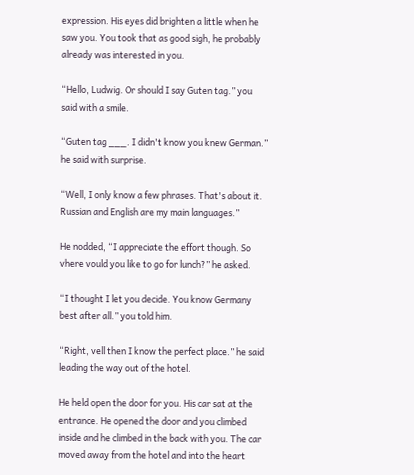expression. His eyes did brighten a little when he saw you. You took that as good sigh, he probably already was interested in you.

“Hello, Ludwig. Or should I say Guten tag.” you said with a smile.

“Guten tag ___. I didn't know you knew German.” he said with surprise.

“Well, I only know a few phrases. That's about it. Russian and English are my main languages.”

He nodded, “I appreciate the effort though. So vhere vould you like to go for lunch?” he asked.

“I thought I let you decide. You know Germany best after all.” you told him.

“Right, vell then I know the perfect place.” he said leading the way out of the hotel.

He held open the door for you. His car sat at the entrance. He opened the door and you climbed inside and he climbed in the back with you. The car moved away from the hotel and into the heart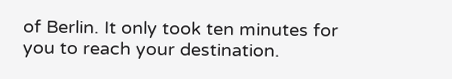of Berlin. It only took ten minutes for you to reach your destination.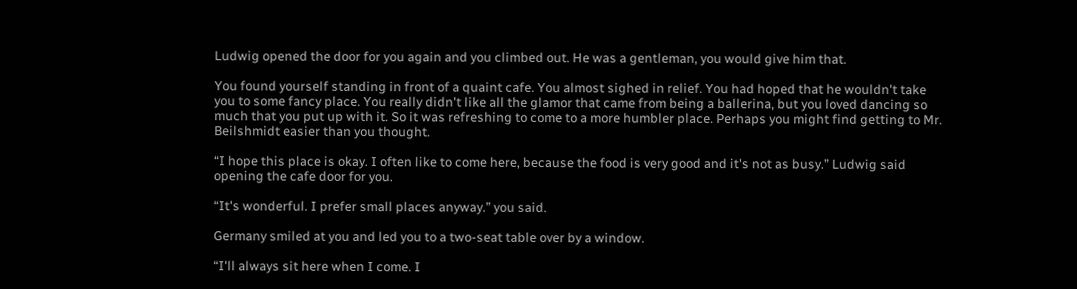Ludwig opened the door for you again and you climbed out. He was a gentleman, you would give him that.

You found yourself standing in front of a quaint cafe. You almost sighed in relief. You had hoped that he wouldn't take you to some fancy place. You really didn't like all the glamor that came from being a ballerina, but you loved dancing so much that you put up with it. So it was refreshing to come to a more humbler place. Perhaps you might find getting to Mr. Beilshmidt easier than you thought.

“I hope this place is okay. I often like to come here, because the food is very good and it's not as busy.” Ludwig said opening the cafe door for you.

“It's wonderful. I prefer small places anyway.” you said.

Germany smiled at you and led you to a two-seat table over by a window.

“I'll always sit here when I come. I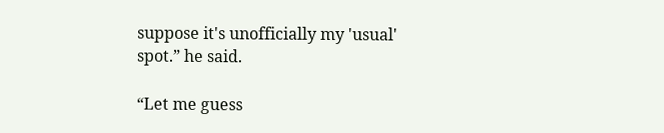suppose it's unofficially my 'usual' spot.” he said.

“Let me guess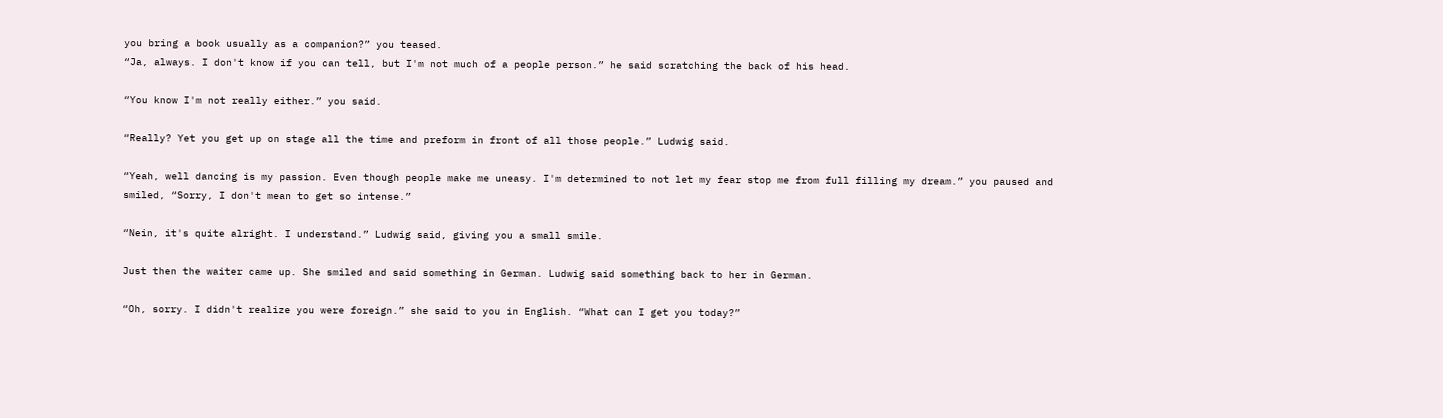you bring a book usually as a companion?” you teased.
“Ja, always. I don't know if you can tell, but I'm not much of a people person.” he said scratching the back of his head.

“You know I'm not really either.” you said.

“Really? Yet you get up on stage all the time and preform in front of all those people.” Ludwig said.

“Yeah, well dancing is my passion. Even though people make me uneasy. I'm determined to not let my fear stop me from full filling my dream.” you paused and smiled, “Sorry, I don't mean to get so intense.”

“Nein, it's quite alright. I understand.” Ludwig said, giving you a small smile.

Just then the waiter came up. She smiled and said something in German. Ludwig said something back to her in German.

“Oh, sorry. I didn't realize you were foreign.” she said to you in English. “What can I get you today?”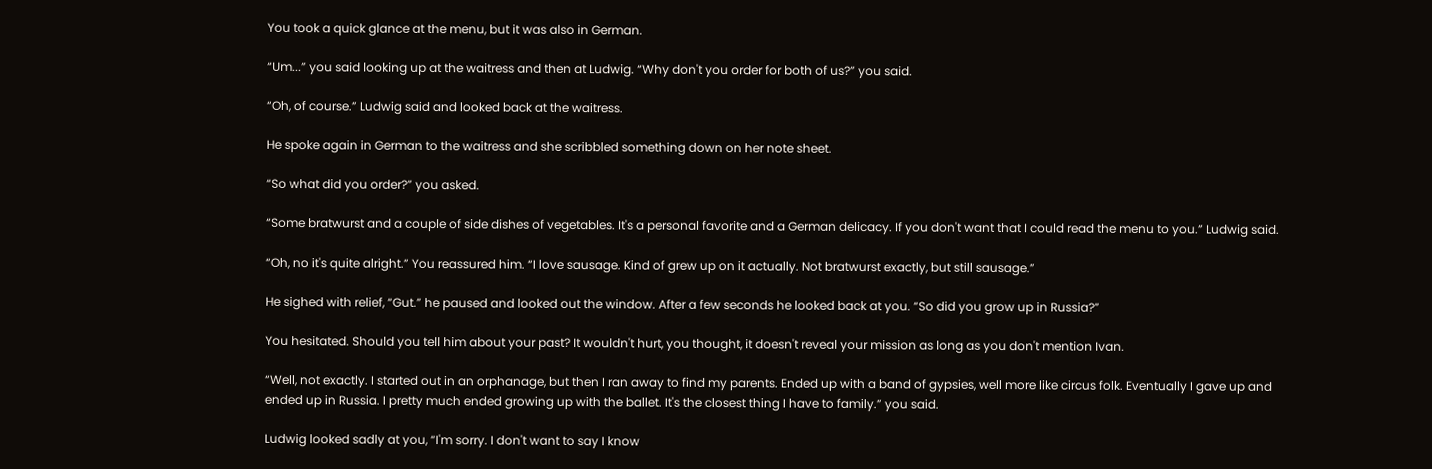You took a quick glance at the menu, but it was also in German.

“Um...” you said looking up at the waitress and then at Ludwig. “Why don't you order for both of us?” you said.

“Oh, of course.” Ludwig said and looked back at the waitress.

He spoke again in German to the waitress and she scribbled something down on her note sheet.

“So what did you order?” you asked.

“Some bratwurst and a couple of side dishes of vegetables. It's a personal favorite and a German delicacy. If you don't want that I could read the menu to you.” Ludwig said.

“Oh, no it's quite alright.” You reassured him. “I love sausage. Kind of grew up on it actually. Not bratwurst exactly, but still sausage.”

He sighed with relief, “Gut.” he paused and looked out the window. After a few seconds he looked back at you. “So did you grow up in Russia?”

You hesitated. Should you tell him about your past? It wouldn't hurt, you thought, it doesn't reveal your mission as long as you don't mention Ivan.

“Well, not exactly. I started out in an orphanage, but then I ran away to find my parents. Ended up with a band of gypsies, well more like circus folk. Eventually I gave up and ended up in Russia. I pretty much ended growing up with the ballet. It's the closest thing I have to family.” you said.

Ludwig looked sadly at you, “I'm sorry. I don't want to say I know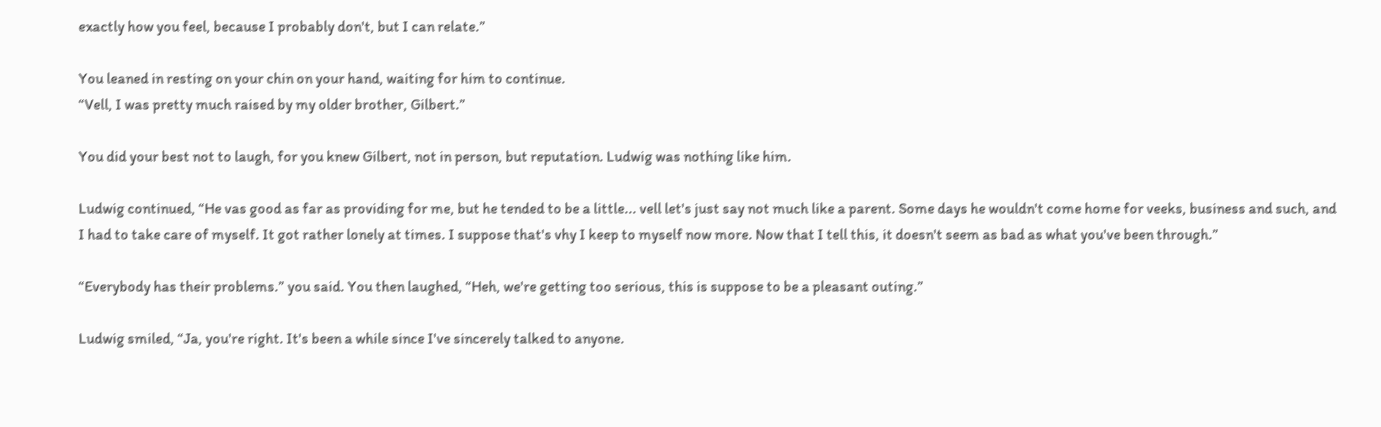exactly how you feel, because I probably don't, but I can relate.”

You leaned in resting on your chin on your hand, waiting for him to continue.
“Vell, I was pretty much raised by my older brother, Gilbert.”

You did your best not to laugh, for you knew Gilbert, not in person, but reputation. Ludwig was nothing like him.

Ludwig continued, “He vas good as far as providing for me, but he tended to be a little... vell let's just say not much like a parent. Some days he wouldn't come home for veeks, business and such, and I had to take care of myself. It got rather lonely at times. I suppose that's vhy I keep to myself now more. Now that I tell this, it doesn't seem as bad as what you've been through.”

“Everybody has their problems.” you said. You then laughed, “Heh, we're getting too serious, this is suppose to be a pleasant outing.”

Ludwig smiled, “Ja, you're right. It's been a while since I've sincerely talked to anyone.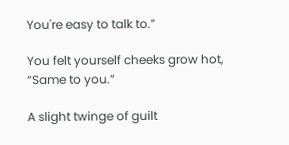You're easy to talk to.”

You felt yourself cheeks grow hot, “Same to you.”

A slight twinge of guilt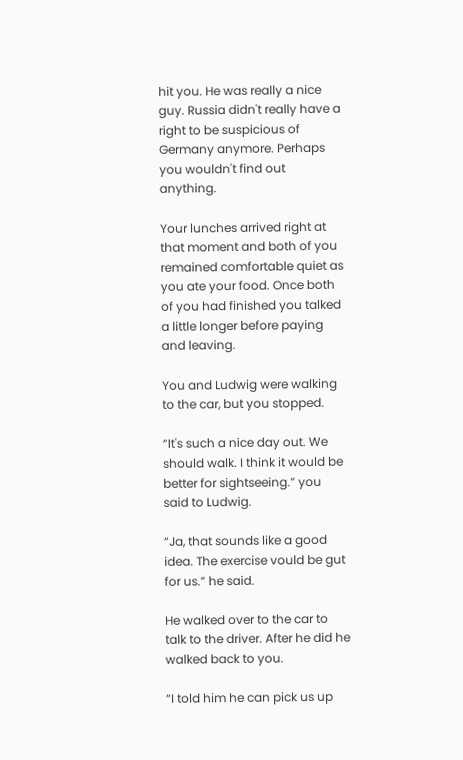hit you. He was really a nice guy. Russia didn't really have a right to be suspicious of Germany anymore. Perhaps you wouldn't find out anything.

Your lunches arrived right at that moment and both of you remained comfortable quiet as you ate your food. Once both of you had finished you talked a little longer before paying and leaving.

You and Ludwig were walking to the car, but you stopped.

“It's such a nice day out. We should walk. I think it would be better for sightseeing.” you said to Ludwig.

“Ja, that sounds like a good idea. The exercise vould be gut for us.” he said.

He walked over to the car to talk to the driver. After he did he walked back to you.

“I told him he can pick us up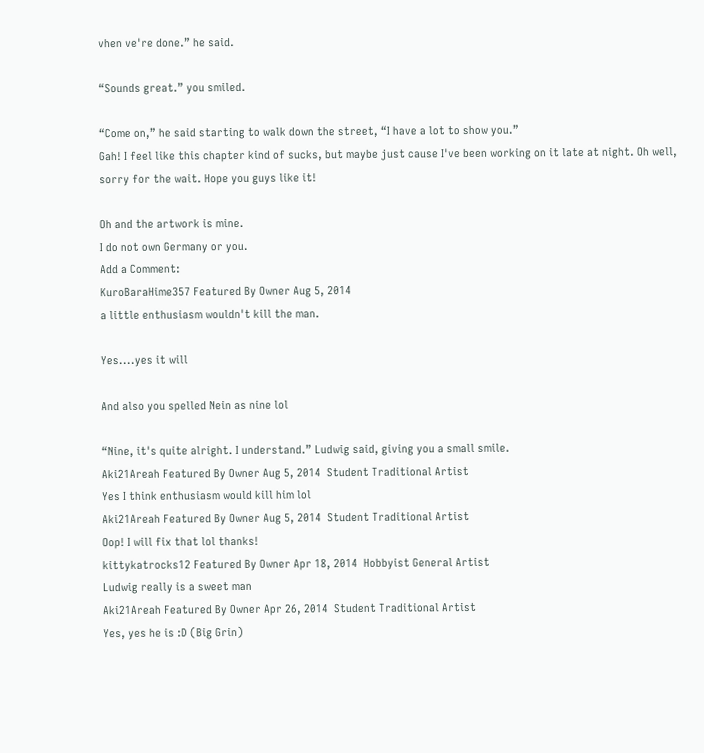vhen ve're done.” he said.

“Sounds great.” you smiled.

“Come on,” he said starting to walk down the street, “I have a lot to show you.”
Gah! I feel like this chapter kind of sucks, but maybe just cause I've been working on it late at night. Oh well, sorry for the wait. Hope you guys like it!

Oh and the artwork is mine.
I do not own Germany or you.
Add a Comment:
KuroBaraHime357 Featured By Owner Aug 5, 2014
a little enthusiasm wouldn't kill the man.

Yes....yes it will

And also you spelled Nein as nine lol

“Nine, it's quite alright. I understand.” Ludwig said, giving you a small smile.
Aki21Areah Featured By Owner Aug 5, 2014  Student Traditional Artist
Yes I think enthusiasm would kill him lol
Aki21Areah Featured By Owner Aug 5, 2014  Student Traditional Artist
Oop! I will fix that lol thanks!
kittykatrocks12 Featured By Owner Apr 18, 2014  Hobbyist General Artist
Ludwig really is a sweet man
Aki21Areah Featured By Owner Apr 26, 2014  Student Traditional Artist
Yes, yes he is :D (Big Grin)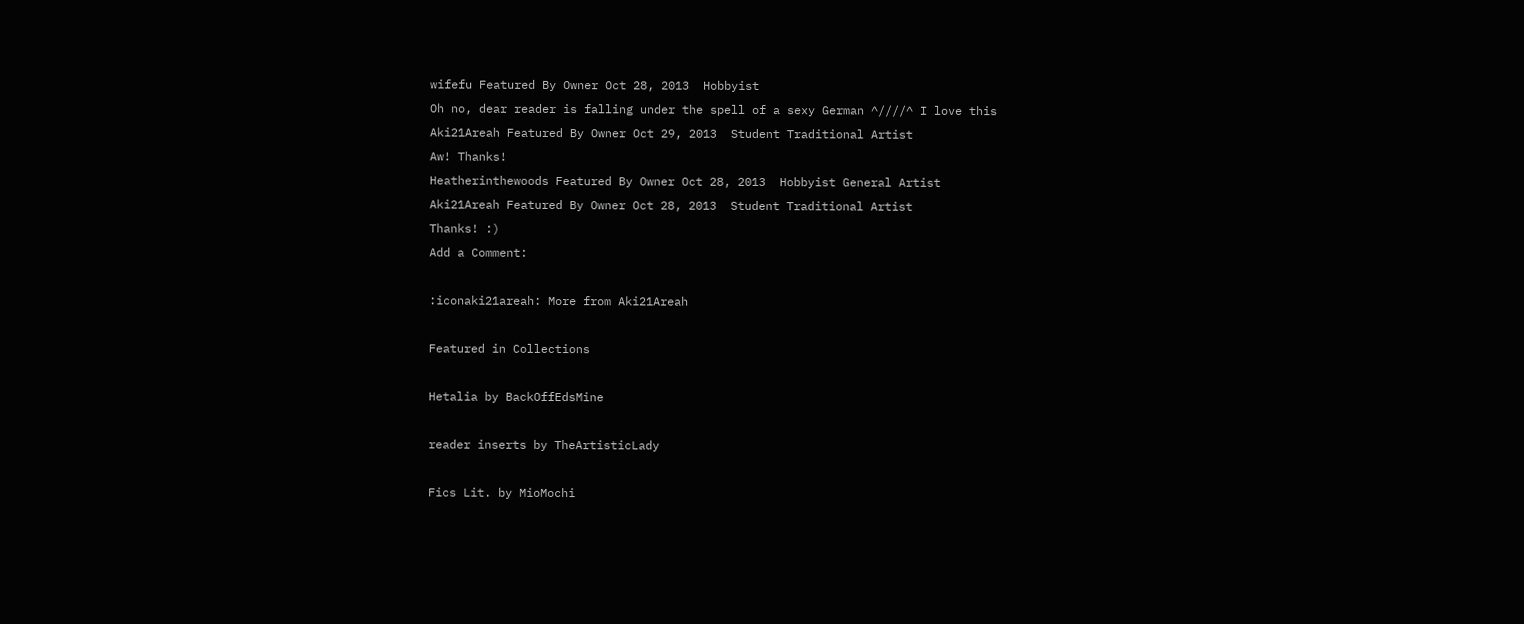wifefu Featured By Owner Oct 28, 2013  Hobbyist
Oh no, dear reader is falling under the spell of a sexy German ^////^ I love this
Aki21Areah Featured By Owner Oct 29, 2013  Student Traditional Artist
Aw! Thanks!
Heatherinthewoods Featured By Owner Oct 28, 2013  Hobbyist General Artist
Aki21Areah Featured By Owner Oct 28, 2013  Student Traditional Artist
Thanks! :)
Add a Comment:

:iconaki21areah: More from Aki21Areah

Featured in Collections

Hetalia by BackOffEdsMine

reader inserts by TheArtisticLady

Fics Lit. by MioMochi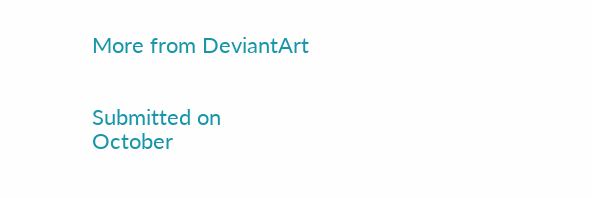More from DeviantArt


Submitted on
October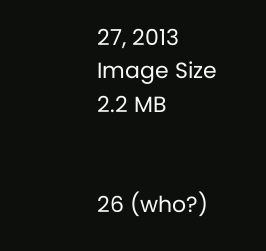27, 2013
Image Size
2.2 MB


26 (who?)